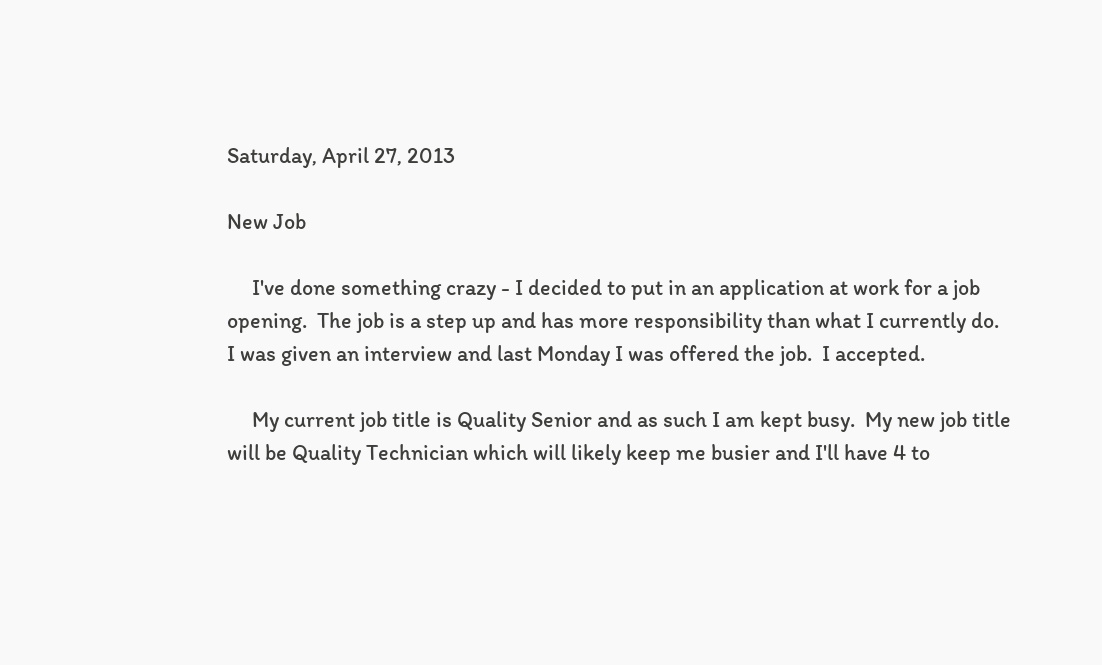Saturday, April 27, 2013

New Job

     I've done something crazy - I decided to put in an application at work for a job opening.  The job is a step up and has more responsibility than what I currently do.  I was given an interview and last Monday I was offered the job.  I accepted.

     My current job title is Quality Senior and as such I am kept busy.  My new job title will be Quality Technician which will likely keep me busier and I'll have 4 to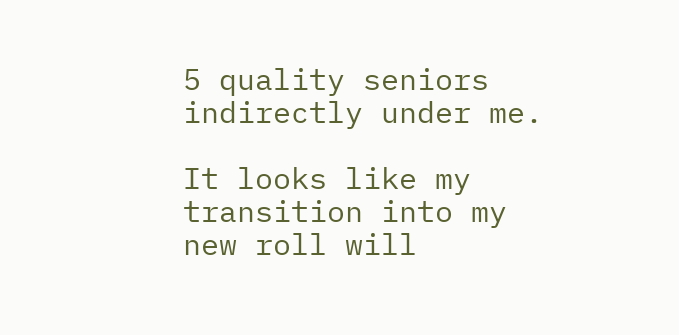5 quality seniors indirectly under me.

It looks like my transition into my new roll will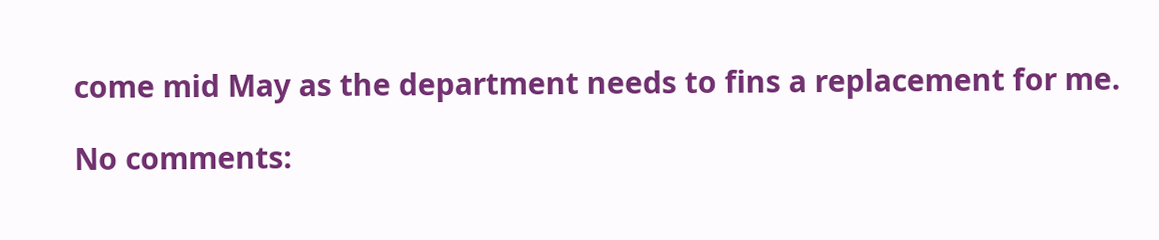come mid May as the department needs to fins a replacement for me.

No comments: